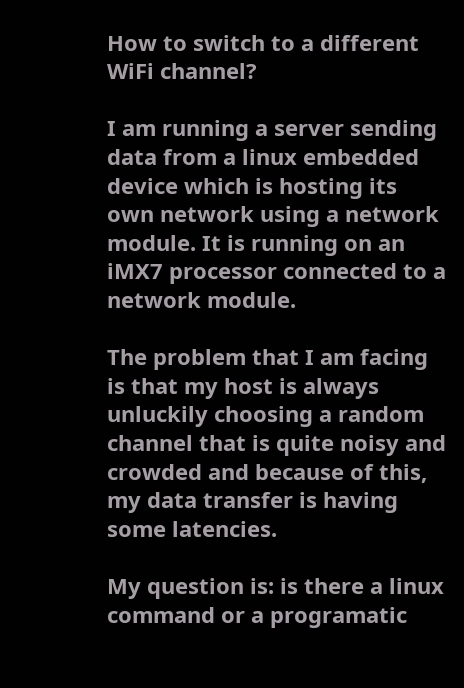How to switch to a different WiFi channel?

I am running a server sending data from a linux embedded device which is hosting its own network using a network module. It is running on an iMX7 processor connected to a network module.

The problem that I am facing is that my host is always unluckily choosing a random channel that is quite noisy and crowded and because of this, my data transfer is having some latencies.

My question is: is there a linux command or a programatic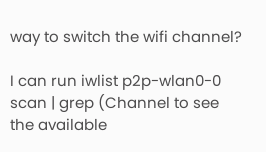way to switch the wifi channel?

I can run iwlist p2p-wlan0-0 scan | grep (Channel to see the available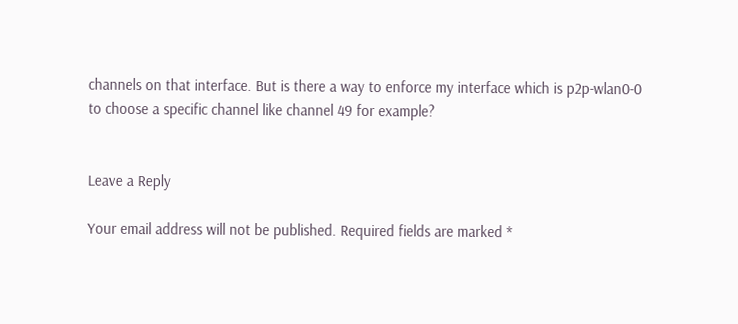channels on that interface. But is there a way to enforce my interface which is p2p-wlan0-0 to choose a specific channel like channel 49 for example?


Leave a Reply

Your email address will not be published. Required fields are marked *